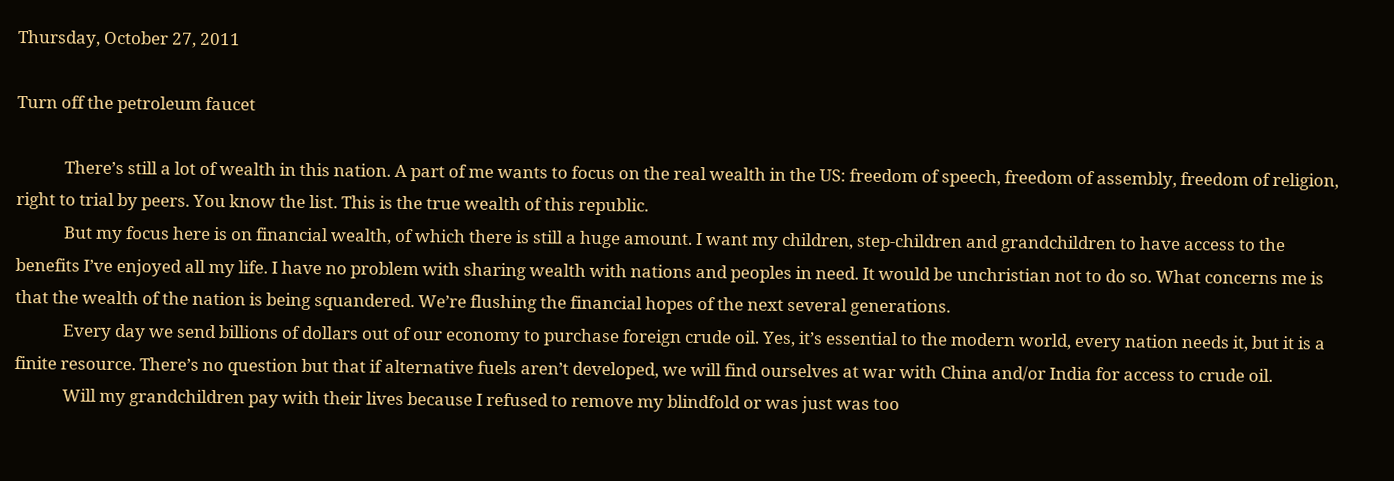Thursday, October 27, 2011

Turn off the petroleum faucet

            There’s still a lot of wealth in this nation. A part of me wants to focus on the real wealth in the US: freedom of speech, freedom of assembly, freedom of religion, right to trial by peers. You know the list. This is the true wealth of this republic.
            But my focus here is on financial wealth, of which there is still a huge amount. I want my children, step-children and grandchildren to have access to the benefits I’ve enjoyed all my life. I have no problem with sharing wealth with nations and peoples in need. It would be unchristian not to do so. What concerns me is that the wealth of the nation is being squandered. We’re flushing the financial hopes of the next several generations.
            Every day we send billions of dollars out of our economy to purchase foreign crude oil. Yes, it’s essential to the modern world, every nation needs it, but it is a finite resource. There’s no question but that if alternative fuels aren’t developed, we will find ourselves at war with China and/or India for access to crude oil.
            Will my grandchildren pay with their lives because I refused to remove my blindfold or was just was too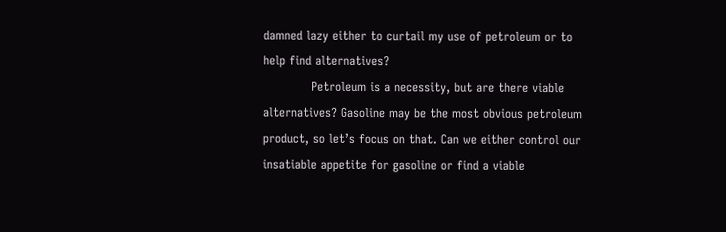damned lazy either to curtail my use of petroleum or to help find alternatives?
            Petroleum is a necessity, but are there viable alternatives? Gasoline may be the most obvious petroleum product, so let’s focus on that. Can we either control our insatiable appetite for gasoline or find a viable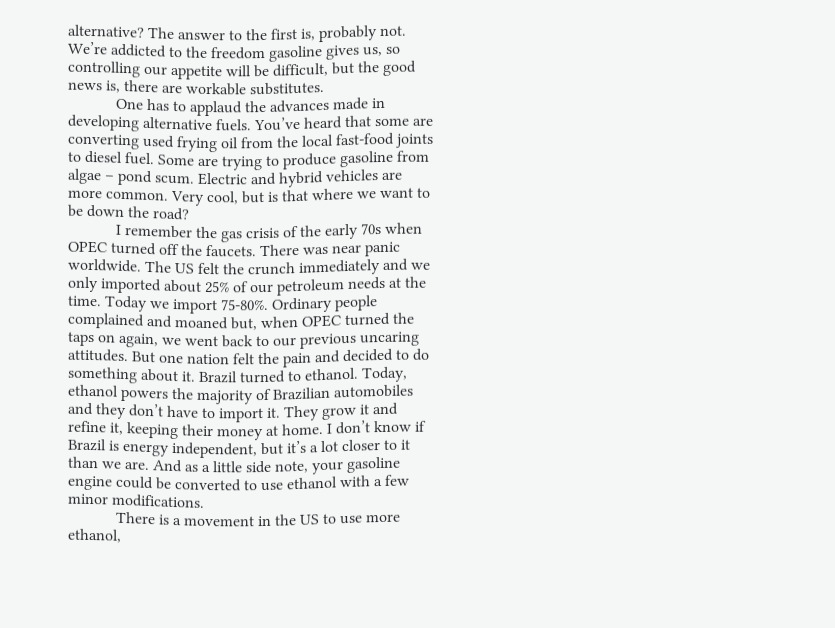alternative? The answer to the first is, probably not. We’re addicted to the freedom gasoline gives us, so controlling our appetite will be difficult, but the good news is, there are workable substitutes.
            One has to applaud the advances made in developing alternative fuels. You’ve heard that some are converting used frying oil from the local fast-food joints to diesel fuel. Some are trying to produce gasoline from algae – pond scum. Electric and hybrid vehicles are more common. Very cool, but is that where we want to be down the road?
            I remember the gas crisis of the early 70s when OPEC turned off the faucets. There was near panic worldwide. The US felt the crunch immediately and we only imported about 25% of our petroleum needs at the time. Today we import 75-80%. Ordinary people complained and moaned but, when OPEC turned the taps on again, we went back to our previous uncaring attitudes. But one nation felt the pain and decided to do something about it. Brazil turned to ethanol. Today, ethanol powers the majority of Brazilian automobiles and they don’t have to import it. They grow it and refine it, keeping their money at home. I don’t know if Brazil is energy independent, but it’s a lot closer to it than we are. And as a little side note, your gasoline engine could be converted to use ethanol with a few minor modifications.
            There is a movement in the US to use more ethanol,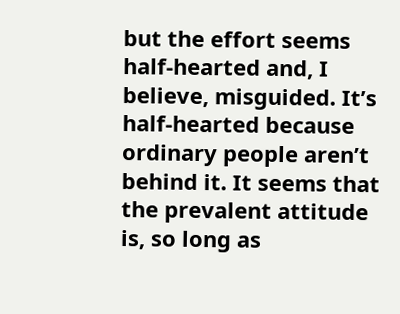but the effort seems half-hearted and, I believe, misguided. It’s half-hearted because ordinary people aren’t behind it. It seems that the prevalent attitude is, so long as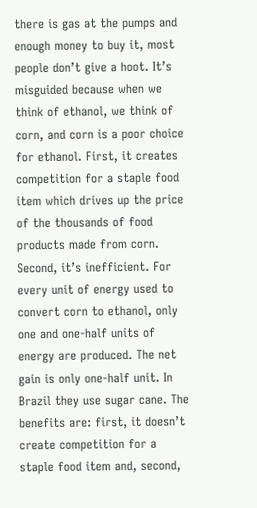there is gas at the pumps and enough money to buy it, most people don’t give a hoot. It’s misguided because when we think of ethanol, we think of corn, and corn is a poor choice for ethanol. First, it creates competition for a staple food item which drives up the price of the thousands of food products made from corn. Second, it’s inefficient. For every unit of energy used to convert corn to ethanol, only one and one-half units of energy are produced. The net gain is only one-half unit. In Brazil they use sugar cane. The benefits are: first, it doesn’t create competition for a staple food item and, second,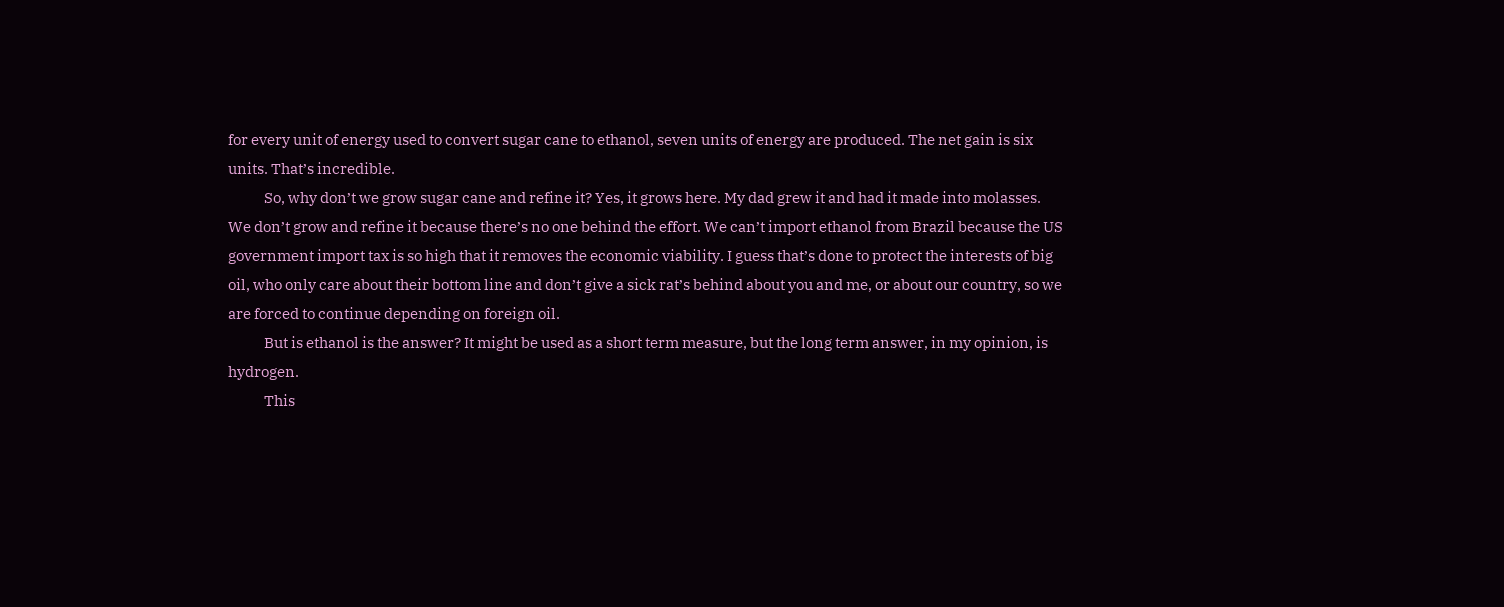for every unit of energy used to convert sugar cane to ethanol, seven units of energy are produced. The net gain is six units. That’s incredible.
            So, why don’t we grow sugar cane and refine it? Yes, it grows here. My dad grew it and had it made into molasses. We don’t grow and refine it because there’s no one behind the effort. We can’t import ethanol from Brazil because the US government import tax is so high that it removes the economic viability. I guess that’s done to protect the interests of big oil, who only care about their bottom line and don’t give a sick rat’s behind about you and me, or about our country, so we are forced to continue depending on foreign oil.
            But is ethanol is the answer? It might be used as a short term measure, but the long term answer, in my opinion, is hydrogen.
            This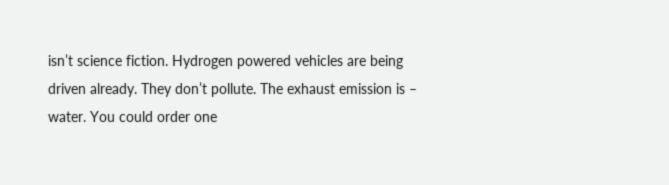isn’t science fiction. Hydrogen powered vehicles are being driven already. They don’t pollute. The exhaust emission is – water. You could order one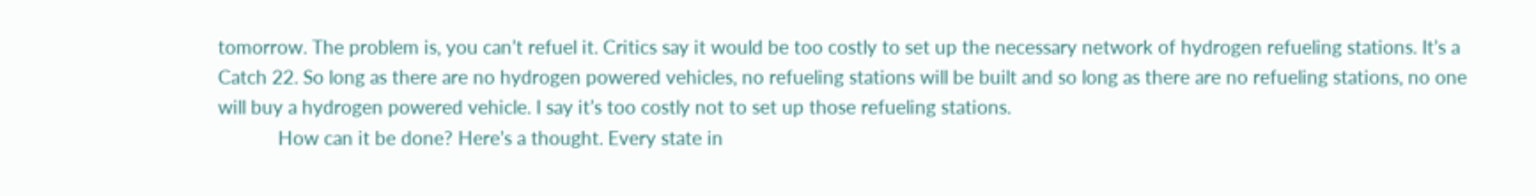tomorrow. The problem is, you can’t refuel it. Critics say it would be too costly to set up the necessary network of hydrogen refueling stations. It’s a Catch 22. So long as there are no hydrogen powered vehicles, no refueling stations will be built and so long as there are no refueling stations, no one will buy a hydrogen powered vehicle. I say it’s too costly not to set up those refueling stations.
            How can it be done? Here’s a thought. Every state in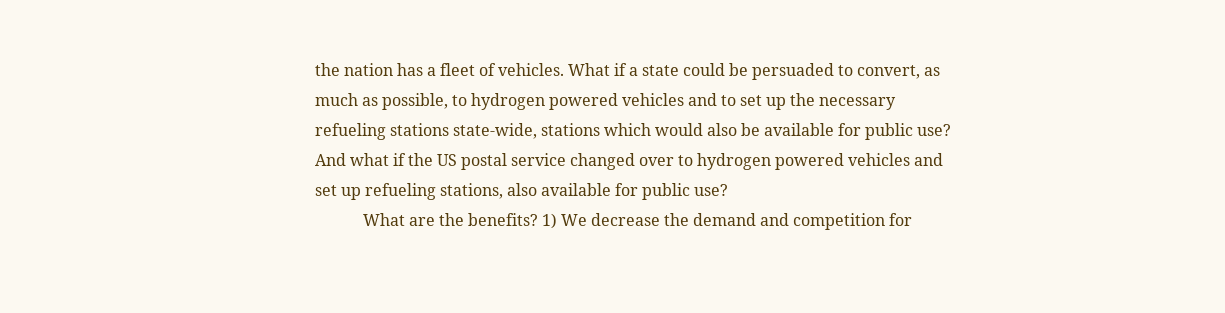the nation has a fleet of vehicles. What if a state could be persuaded to convert, as much as possible, to hydrogen powered vehicles and to set up the necessary refueling stations state-wide, stations which would also be available for public use? And what if the US postal service changed over to hydrogen powered vehicles and set up refueling stations, also available for public use?
            What are the benefits? 1) We decrease the demand and competition for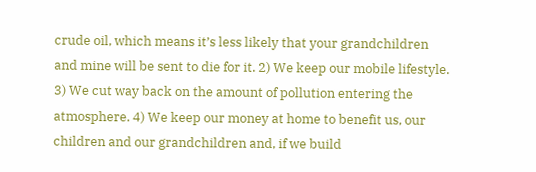crude oil, which means it’s less likely that your grandchildren and mine will be sent to die for it. 2) We keep our mobile lifestyle. 3) We cut way back on the amount of pollution entering the atmosphere. 4) We keep our money at home to benefit us, our children and our grandchildren and, if we build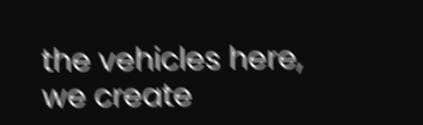the vehicles here, we create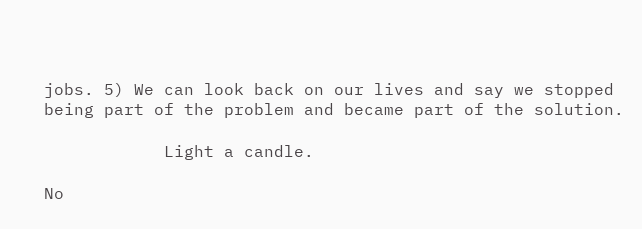jobs. 5) We can look back on our lives and say we stopped being part of the problem and became part of the solution.

            Light a candle.

No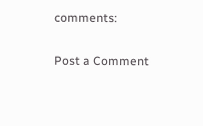comments:

Post a Comment